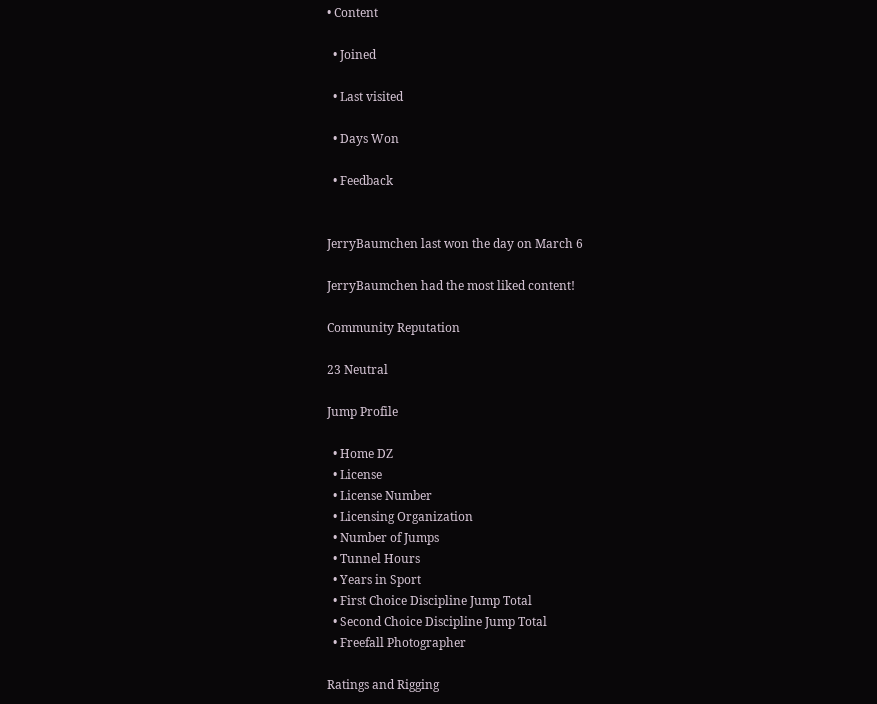• Content

  • Joined

  • Last visited

  • Days Won

  • Feedback


JerryBaumchen last won the day on March 6

JerryBaumchen had the most liked content!

Community Reputation

23 Neutral

Jump Profile

  • Home DZ
  • License
  • License Number
  • Licensing Organization
  • Number of Jumps
  • Tunnel Hours
  • Years in Sport
  • First Choice Discipline Jump Total
  • Second Choice Discipline Jump Total
  • Freefall Photographer

Ratings and Rigging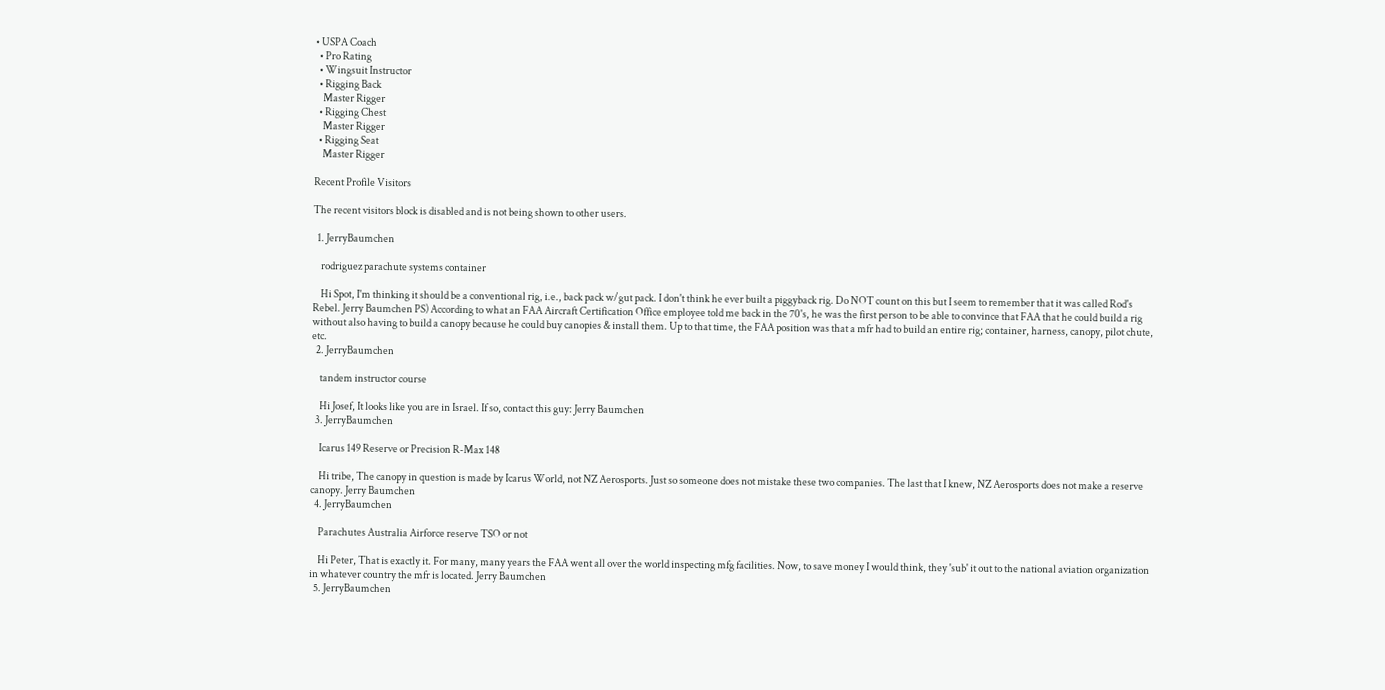• USPA Coach
  • Pro Rating
  • Wingsuit Instructor
  • Rigging Back
    Master Rigger
  • Rigging Chest
    Master Rigger
  • Rigging Seat
    Master Rigger

Recent Profile Visitors

The recent visitors block is disabled and is not being shown to other users.

  1. JerryBaumchen

    rodriguez parachute systems container

    Hi Spot, I'm thinking it should be a conventional rig, i.e., back pack w/gut pack. I don't think he ever built a piggyback rig. Do NOT count on this but I seem to remember that it was called Rod's Rebel. Jerry Baumchen PS) According to what an FAA Aircraft Certification Office employee told me back in the 70's, he was the first person to be able to convince that FAA that he could build a rig without also having to build a canopy because he could buy canopies & install them. Up to that time, the FAA position was that a mfr had to build an entire rig; container, harness, canopy, pilot chute, etc.
  2. JerryBaumchen

    tandem instructor course

    Hi Josef, It looks like you are in Israel. If so, contact this guy: Jerry Baumchen
  3. JerryBaumchen

    Icarus 149 Reserve or Precision R-Max 148

    Hi tribe, The canopy in question is made by Icarus World, not NZ Aerosports. Just so someone does not mistake these two companies. The last that I knew, NZ Aerosports does not make a reserve canopy. Jerry Baumchen
  4. JerryBaumchen

    Parachutes Australia Airforce reserve TSO or not

    Hi Peter, That is exactly it. For many, many years the FAA went all over the world inspecting mfg facilities. Now, to save money I would think, they 'sub' it out to the national aviation organization in whatever country the mfr is located. Jerry Baumchen
  5. JerryBaumchen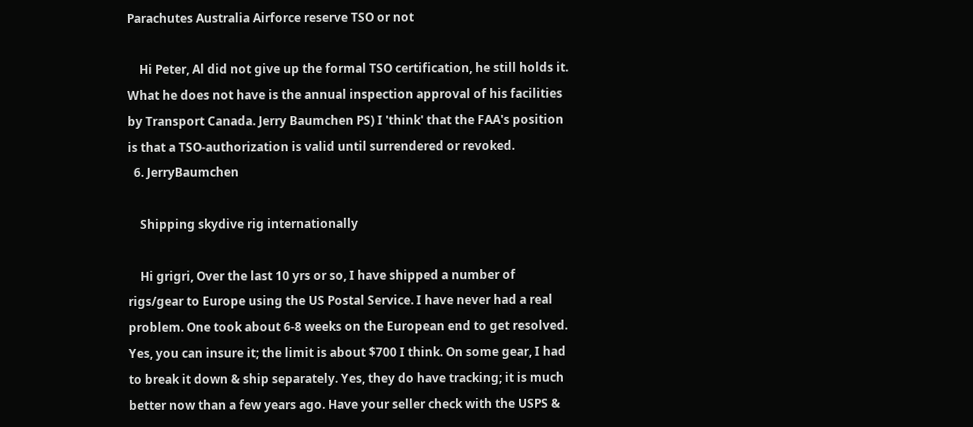Parachutes Australia Airforce reserve TSO or not

    Hi Peter, Al did not give up the formal TSO certification, he still holds it. What he does not have is the annual inspection approval of his facilities by Transport Canada. Jerry Baumchen PS) I 'think' that the FAA's position is that a TSO-authorization is valid until surrendered or revoked.
  6. JerryBaumchen

    Shipping skydive rig internationally

    Hi grigri, Over the last 10 yrs or so, I have shipped a number of rigs/gear to Europe using the US Postal Service. I have never had a real problem. One took about 6-8 weeks on the European end to get resolved. Yes, you can insure it; the limit is about $700 I think. On some gear, I had to break it down & ship separately. Yes, they do have tracking; it is much better now than a few years ago. Have your seller check with the USPS &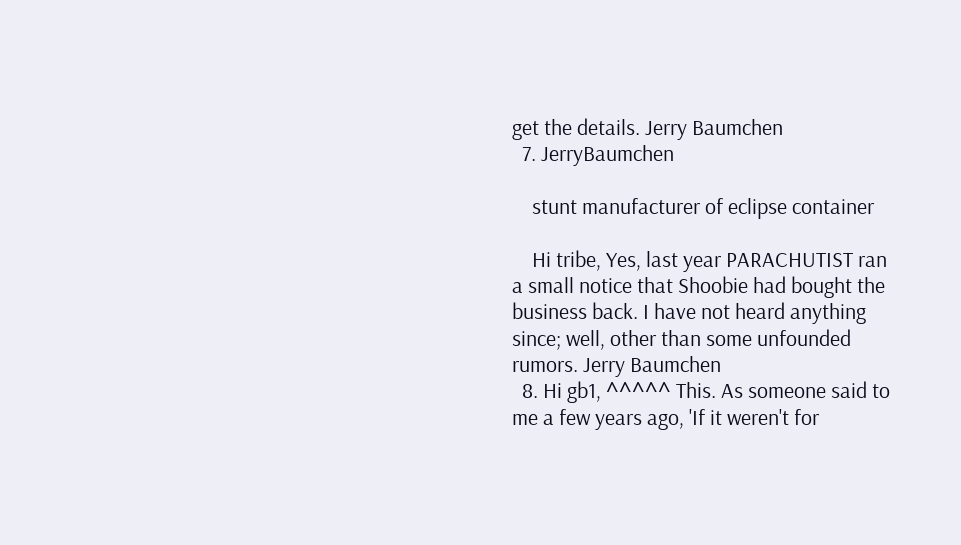get the details. Jerry Baumchen
  7. JerryBaumchen

    stunt manufacturer of eclipse container

    Hi tribe, Yes, last year PARACHUTIST ran a small notice that Shoobie had bought the business back. I have not heard anything since; well, other than some unfounded rumors. Jerry Baumchen
  8. Hi gb1, ^^^^^ This. As someone said to me a few years ago, 'If it weren't for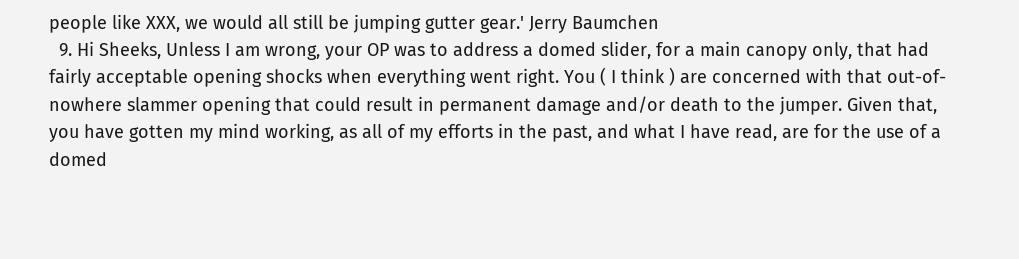people like XXX, we would all still be jumping gutter gear.' Jerry Baumchen
  9. Hi Sheeks, Unless I am wrong, your OP was to address a domed slider, for a main canopy only, that had fairly acceptable opening shocks when everything went right. You ( I think ) are concerned with that out-of-nowhere slammer opening that could result in permanent damage and/or death to the jumper. Given that, you have gotten my mind working, as all of my efforts in the past, and what I have read, are for the use of a domed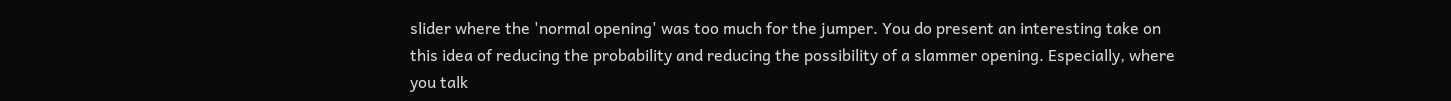slider where the 'normal opening' was too much for the jumper. You do present an interesting take on this idea of reducing the probability and reducing the possibility of a slammer opening. Especially, where you talk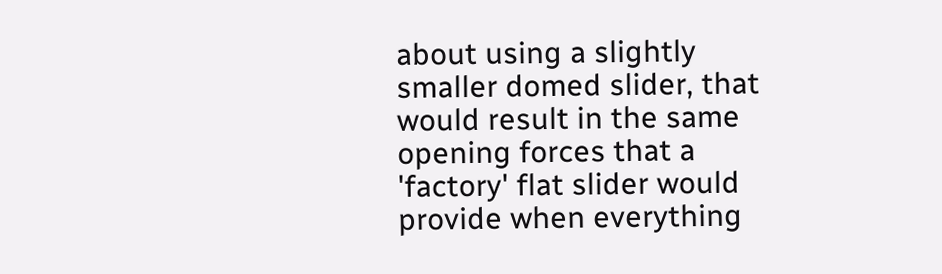about using a slightly smaller domed slider, that would result in the same opening forces that a 'factory' flat slider would provide when everything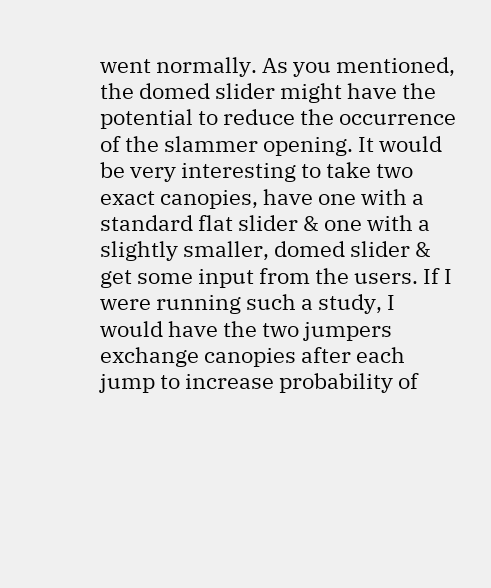went normally. As you mentioned, the domed slider might have the potential to reduce the occurrence of the slammer opening. It would be very interesting to take two exact canopies, have one with a standard flat slider & one with a slightly smaller, domed slider & get some input from the users. If I were running such a study, I would have the two jumpers exchange canopies after each jump to increase probability of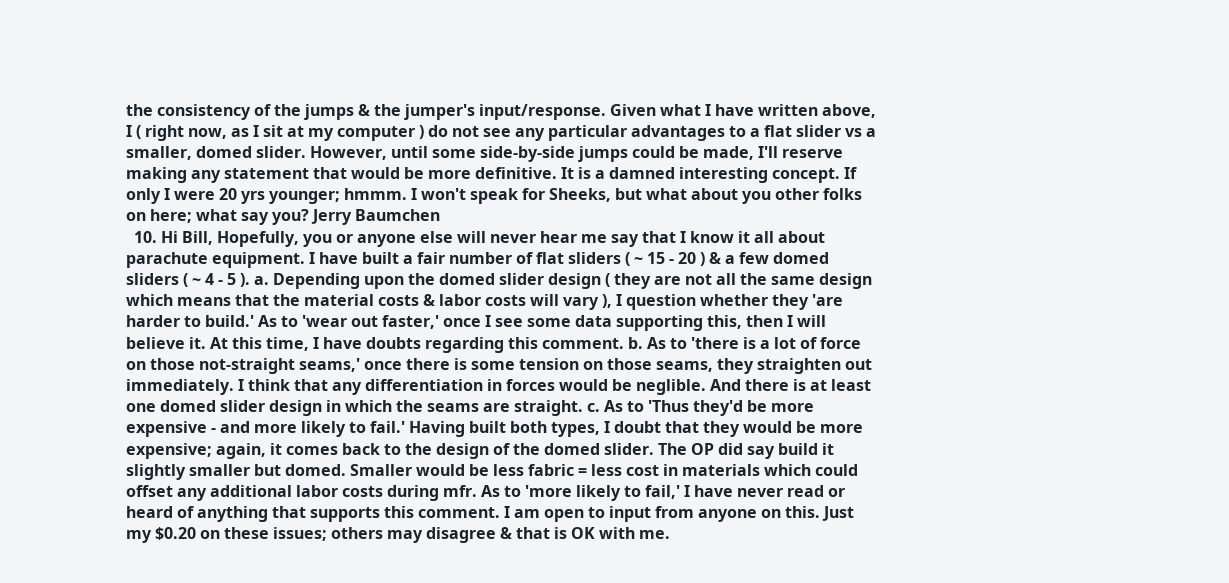the consistency of the jumps & the jumper's input/response. Given what I have written above, I ( right now, as I sit at my computer ) do not see any particular advantages to a flat slider vs a smaller, domed slider. However, until some side-by-side jumps could be made, I'll reserve making any statement that would be more definitive. It is a damned interesting concept. If only I were 20 yrs younger; hmmm. I won't speak for Sheeks, but what about you other folks on here; what say you? Jerry Baumchen
  10. Hi Bill, Hopefully, you or anyone else will never hear me say that I know it all about parachute equipment. I have built a fair number of flat sliders ( ~ 15 - 20 ) & a few domed sliders ( ~ 4 - 5 ). a. Depending upon the domed slider design ( they are not all the same design which means that the material costs & labor costs will vary ), I question whether they 'are harder to build.' As to 'wear out faster,' once I see some data supporting this, then I will believe it. At this time, I have doubts regarding this comment. b. As to 'there is a lot of force on those not-straight seams,' once there is some tension on those seams, they straighten out immediately. I think that any differentiation in forces would be neglible. And there is at least one domed slider design in which the seams are straight. c. As to 'Thus they'd be more expensive - and more likely to fail.' Having built both types, I doubt that they would be more expensive; again, it comes back to the design of the domed slider. The OP did say build it slightly smaller but domed. Smaller would be less fabric = less cost in materials which could offset any additional labor costs during mfr. As to 'more likely to fail,' I have never read or heard of anything that supports this comment. I am open to input from anyone on this. Just my $0.20 on these issues; others may disagree & that is OK with me.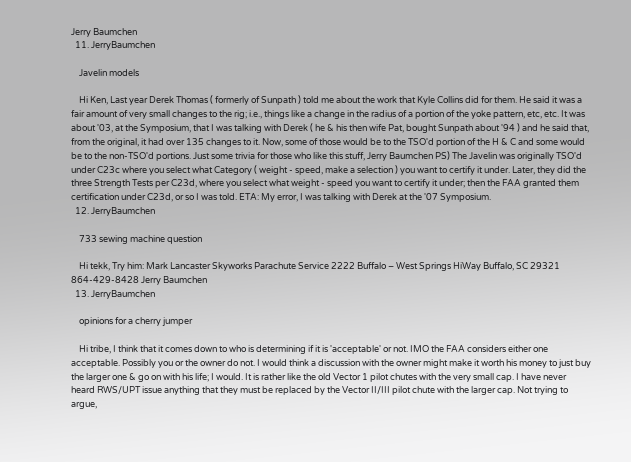Jerry Baumchen
  11. JerryBaumchen

    Javelin models

    Hi Ken, Last year Derek Thomas ( formerly of Sunpath ) told me about the work that Kyle Collins did for them. He said it was a fair amount of very small changes to the rig; i.e., things like a change in the radius of a portion of the yoke pattern, etc, etc. It was about '03, at the Symposium, that I was talking with Derek ( he & his then wife Pat, bought Sunpath about '94 ) and he said that, from the original, it had over 135 changes to it. Now, some of those would be to the TSO'd portion of the H & C and some would be to the non-TSO'd portions. Just some trivia for those who like this stuff, Jerry Baumchen PS) The Javelin was originally TSO'd under C23c where you select what Category ( weight - speed, make a selection ) you want to certify it under. Later, they did the three Strength Tests per C23d, where you select what weight - speed you want to certify it under; then the FAA granted them certification under C23d, or so I was told. ETA: My error, I was talking with Derek at the '07 Symposium.
  12. JerryBaumchen

    733 sewing machine question

    Hi tekk, Try him: Mark Lancaster Skyworks Parachute Service 2222 Buffalo – West Springs HiWay Buffalo, SC 29321 864-429-8428 Jerry Baumchen
  13. JerryBaumchen

    opinions for a cherry jumper

    Hi tribe, I think that it comes down to who is determining if it is 'acceptable' or not. IMO the FAA considers either one acceptable. Possibly you or the owner do not. I would think a discussion with the owner might make it worth his money to just buy the larger one & go on with his life; I would. It is rather like the old Vector 1 pilot chutes with the very small cap. I have never heard RWS/UPT issue anything that they must be replaced by the Vector II/III pilot chute with the larger cap. Not trying to argue,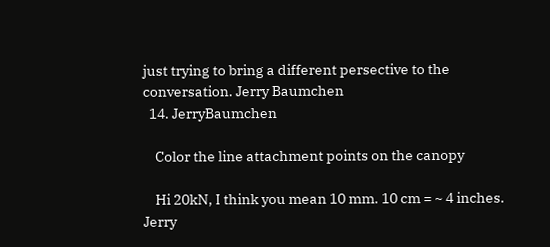just trying to bring a different persective to the conversation. Jerry Baumchen
  14. JerryBaumchen

    Color the line attachment points on the canopy

    Hi 20kN, I think you mean 10 mm. 10 cm = ~ 4 inches. Jerry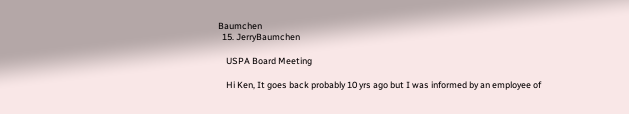Baumchen
  15. JerryBaumchen

    USPA Board Meeting

    Hi Ken, It goes back probably 10 yrs ago but I was informed by an employee of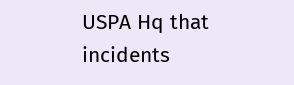USPA Hq that incidents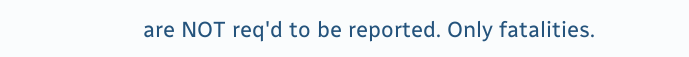are NOT req'd to be reported. Only fatalities.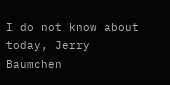I do not know about today, Jerry Baumchen